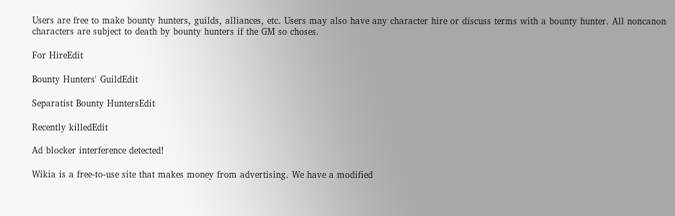Users are free to make bounty hunters, guilds, alliances, etc. Users may also have any character hire or discuss terms with a bounty hunter. All noncanon characters are subject to death by bounty hunters if the GM so choses.

For HireEdit

Bounty Hunters' GuildEdit

Separatist Bounty HuntersEdit

Recently killedEdit

Ad blocker interference detected!

Wikia is a free-to-use site that makes money from advertising. We have a modified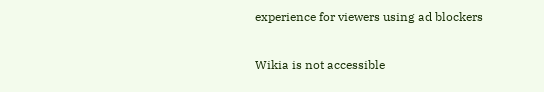experience for viewers using ad blockers

Wikia is not accessible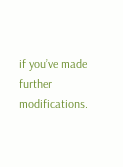if you’ve made further modifications.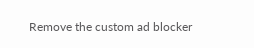Remove the custom ad blocker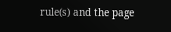rule(s) and the page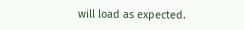will load as expected.